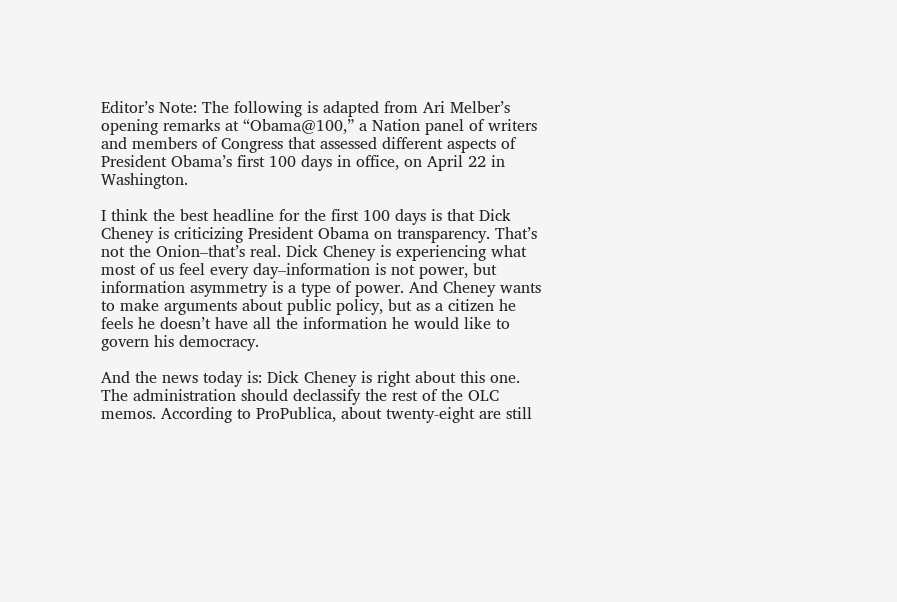Editor’s Note: The following is adapted from Ari Melber’s opening remarks at “Obama@100,” a Nation panel of writers and members of Congress that assessed different aspects of President Obama’s first 100 days in office, on April 22 in Washington.

I think the best headline for the first 100 days is that Dick Cheney is criticizing President Obama on transparency. That’s not the Onion–that’s real. Dick Cheney is experiencing what most of us feel every day–information is not power, but information asymmetry is a type of power. And Cheney wants to make arguments about public policy, but as a citizen he feels he doesn’t have all the information he would like to govern his democracy.

And the news today is: Dick Cheney is right about this one. The administration should declassify the rest of the OLC memos. According to ProPublica, about twenty-eight are still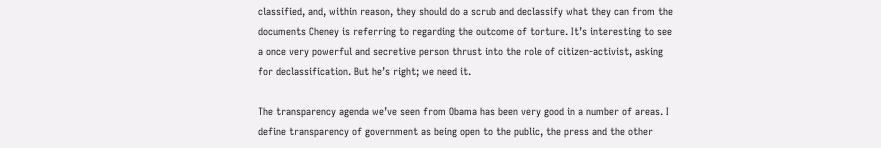classified, and, within reason, they should do a scrub and declassify what they can from the documents Cheney is referring to regarding the outcome of torture. It’s interesting to see a once very powerful and secretive person thrust into the role of citizen-activist, asking for declassification. But he’s right; we need it.

The transparency agenda we’ve seen from Obama has been very good in a number of areas. I define transparency of government as being open to the public, the press and the other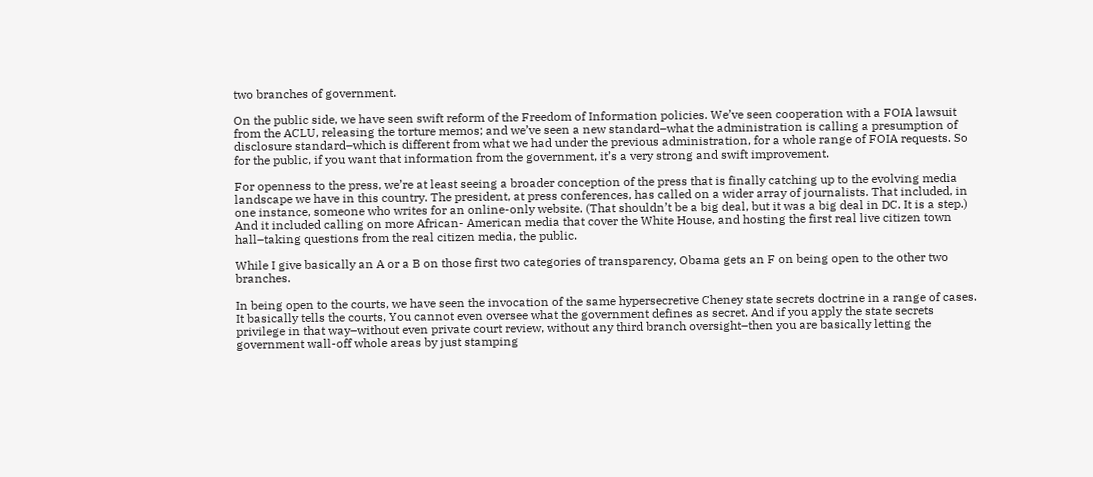two branches of government.

On the public side, we have seen swift reform of the Freedom of Information policies. We’ve seen cooperation with a FOIA lawsuit from the ACLU, releasing the torture memos; and we’ve seen a new standard–what the administration is calling a presumption of disclosure standard–which is different from what we had under the previous administration, for a whole range of FOIA requests. So for the public, if you want that information from the government, it’s a very strong and swift improvement.

For openness to the press, we’re at least seeing a broader conception of the press that is finally catching up to the evolving media landscape we have in this country. The president, at press conferences, has called on a wider array of journalists. That included, in one instance, someone who writes for an online-only website. (That shouldn’t be a big deal, but it was a big deal in DC. It is a step.) And it included calling on more African- American media that cover the White House, and hosting the first real live citizen town hall–taking questions from the real citizen media, the public.

While I give basically an A or a B on those first two categories of transparency, Obama gets an F on being open to the other two branches.

In being open to the courts, we have seen the invocation of the same hypersecretive Cheney state secrets doctrine in a range of cases. It basically tells the courts, You cannot even oversee what the government defines as secret. And if you apply the state secrets privilege in that way–without even private court review, without any third branch oversight–then you are basically letting the government wall-off whole areas by just stamping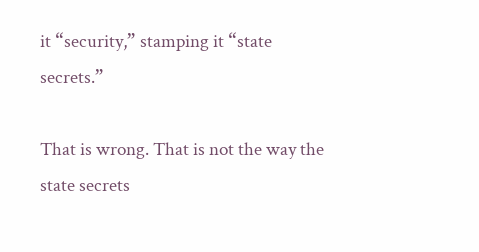it “security,” stamping it “state secrets.”

That is wrong. That is not the way the state secrets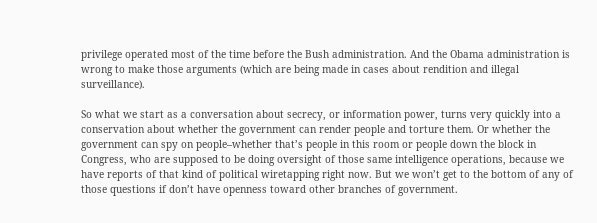privilege operated most of the time before the Bush administration. And the Obama administration is wrong to make those arguments (which are being made in cases about rendition and illegal surveillance).

So what we start as a conversation about secrecy, or information power, turns very quickly into a conservation about whether the government can render people and torture them. Or whether the government can spy on people–whether that’s people in this room or people down the block in Congress, who are supposed to be doing oversight of those same intelligence operations, because we have reports of that kind of political wiretapping right now. But we won’t get to the bottom of any of those questions if don’t have openness toward other branches of government.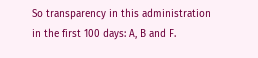So transparency in this administration in the first 100 days: A, B and F.